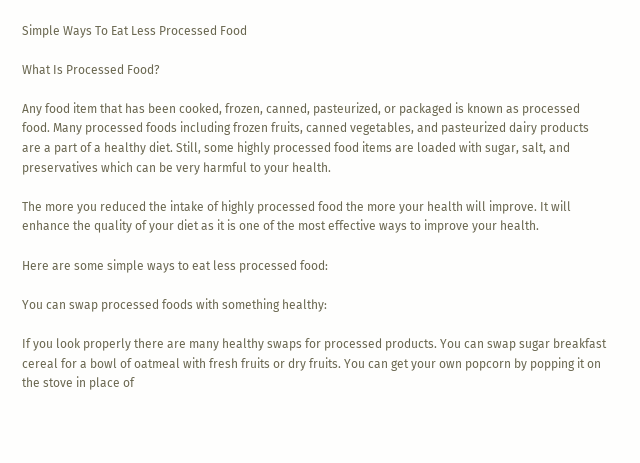Simple Ways To Eat Less Processed Food

What Is Processed Food?

Any food item that has been cooked, frozen, canned, pasteurized, or packaged is known as processed food. Many processed foods including frozen fruits, canned vegetables, and pasteurized dairy products are a part of a healthy diet. Still, some highly processed food items are loaded with sugar, salt, and preservatives which can be very harmful to your health.

The more you reduced the intake of highly processed food the more your health will improve. It will enhance the quality of your diet as it is one of the most effective ways to improve your health.

Here are some simple ways to eat less processed food:

You can swap processed foods with something healthy:

If you look properly there are many healthy swaps for processed products. You can swap sugar breakfast cereal for a bowl of oatmeal with fresh fruits or dry fruits. You can get your own popcorn by popping it on the stove in place of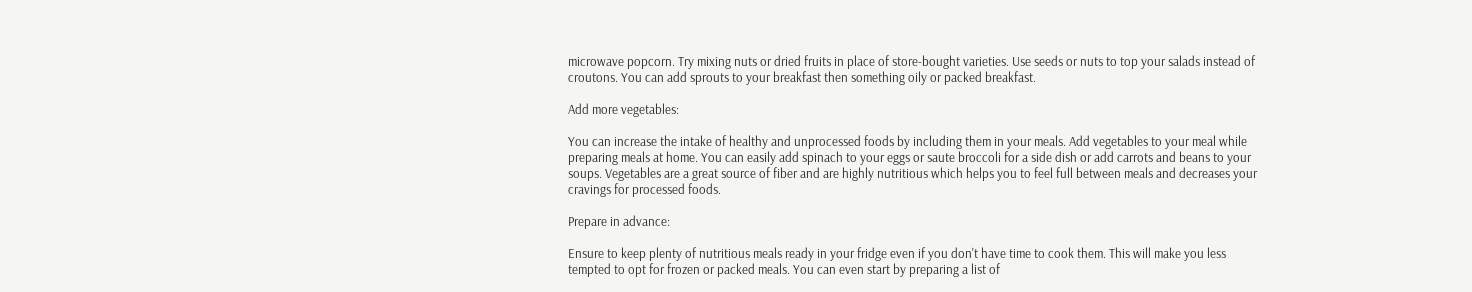microwave popcorn. Try mixing nuts or dried fruits in place of store-bought varieties. Use seeds or nuts to top your salads instead of croutons. You can add sprouts to your breakfast then something oily or packed breakfast.

Add more vegetables:

You can increase the intake of healthy and unprocessed foods by including them in your meals. Add vegetables to your meal while preparing meals at home. You can easily add spinach to your eggs or saute broccoli for a side dish or add carrots and beans to your soups. Vegetables are a great source of fiber and are highly nutritious which helps you to feel full between meals and decreases your cravings for processed foods.

Prepare in advance:

Ensure to keep plenty of nutritious meals ready in your fridge even if you don't have time to cook them. This will make you less tempted to opt for frozen or packed meals. You can even start by preparing a list of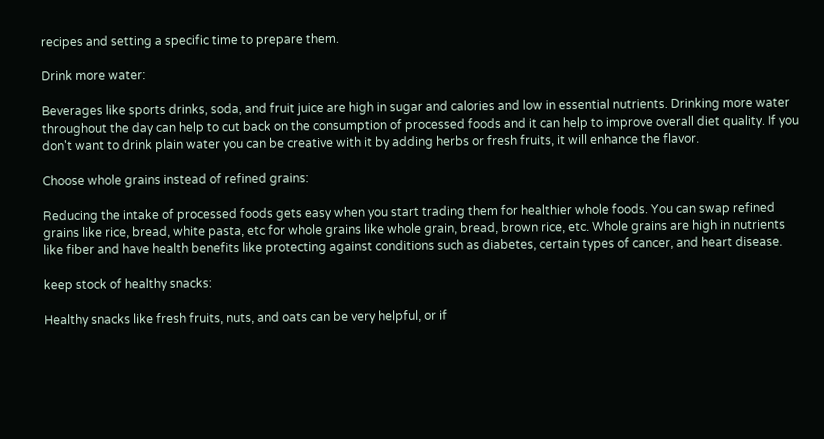recipes and setting a specific time to prepare them.

Drink more water:

Beverages like sports drinks, soda, and fruit juice are high in sugar and calories and low in essential nutrients. Drinking more water throughout the day can help to cut back on the consumption of processed foods and it can help to improve overall diet quality. If you don't want to drink plain water you can be creative with it by adding herbs or fresh fruits, it will enhance the flavor.

Choose whole grains instead of refined grains:

Reducing the intake of processed foods gets easy when you start trading them for healthier whole foods. You can swap refined grains like rice, bread, white pasta, etc for whole grains like whole grain, bread, brown rice, etc. Whole grains are high in nutrients like fiber and have health benefits like protecting against conditions such as diabetes, certain types of cancer, and heart disease.

keep stock of healthy snacks:

Healthy snacks like fresh fruits, nuts, and oats can be very helpful, or if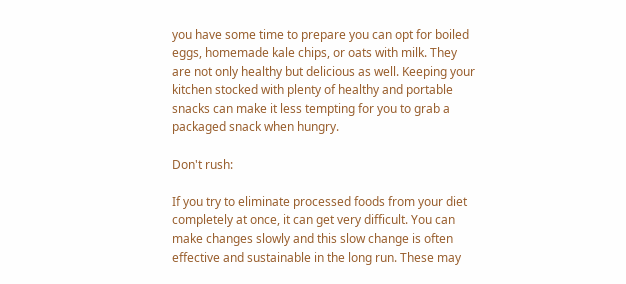you have some time to prepare you can opt for boiled eggs, homemade kale chips, or oats with milk. They are not only healthy but delicious as well. Keeping your kitchen stocked with plenty of healthy and portable snacks can make it less tempting for you to grab a packaged snack when hungry.

Don't rush:

If you try to eliminate processed foods from your diet completely at once, it can get very difficult. You can make changes slowly and this slow change is often effective and sustainable in the long run. These may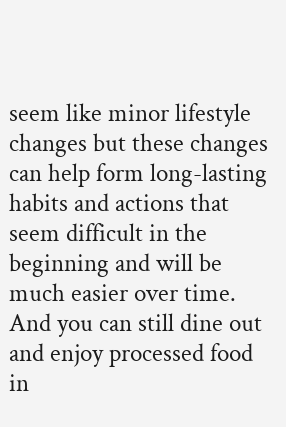seem like minor lifestyle changes but these changes can help form long-lasting habits and actions that seem difficult in the beginning and will be much easier over time. And you can still dine out and enjoy processed food in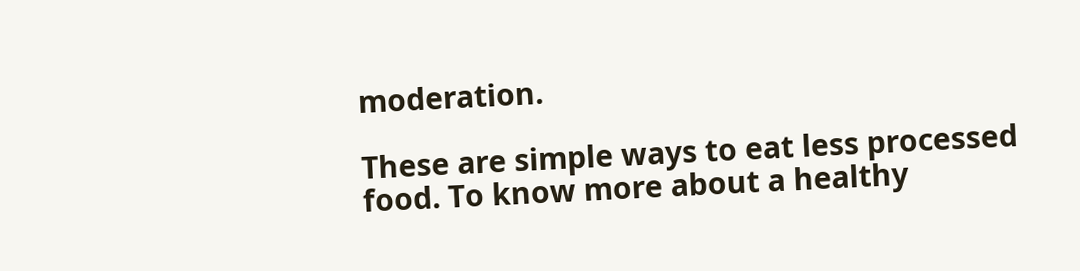moderation.

These are simple ways to eat less processed food. To know more about a healthy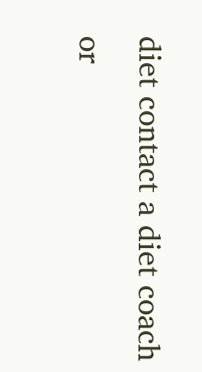diet contact a diet coach or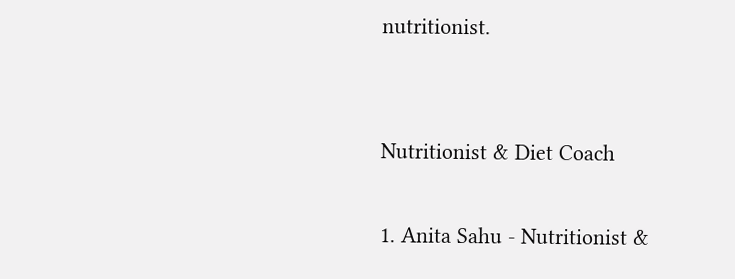nutritionist.


Nutritionist & Diet Coach

1. Anita Sahu - Nutritionist &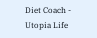Diet Coach - Utopia Life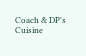Coach & DP's Cuisine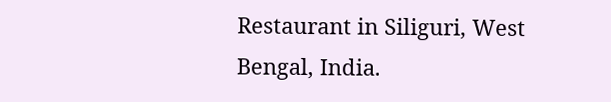Restaurant in Siliguri, West Bengal, India.